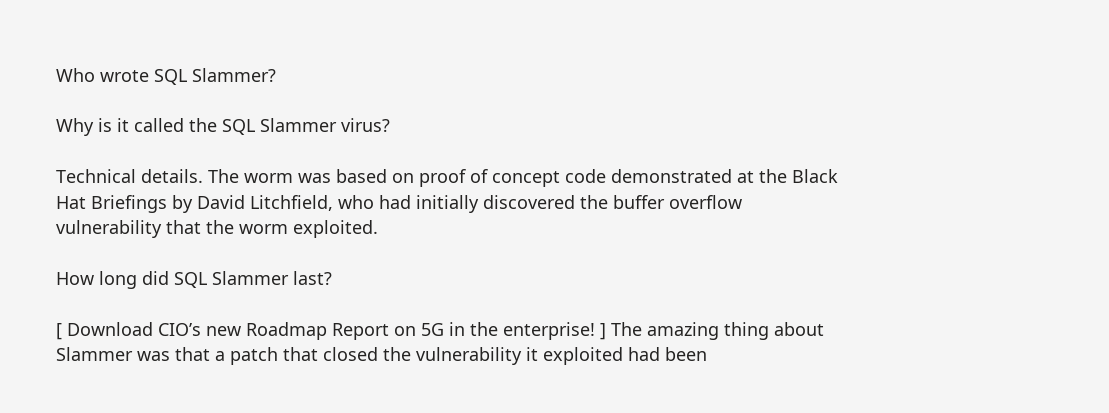Who wrote SQL Slammer?

Why is it called the SQL Slammer virus?

Technical details. The worm was based on proof of concept code demonstrated at the Black Hat Briefings by David Litchfield, who had initially discovered the buffer overflow vulnerability that the worm exploited.

How long did SQL Slammer last?

[ Download CIO’s new Roadmap Report on 5G in the enterprise! ] The amazing thing about Slammer was that a patch that closed the vulnerability it exploited had been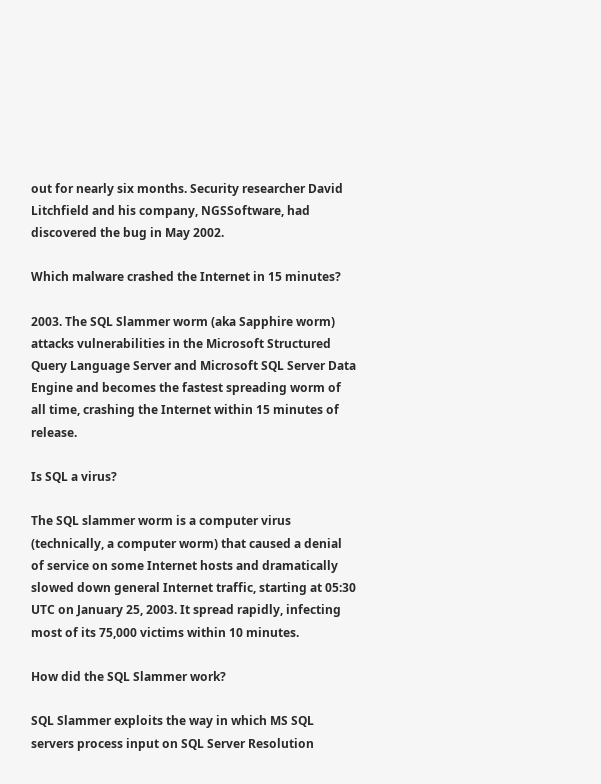out for nearly six months. Security researcher David Litchfield and his company, NGSSoftware, had discovered the bug in May 2002.

Which malware crashed the Internet in 15 minutes?

2003. The SQL Slammer worm (aka Sapphire worm) attacks vulnerabilities in the Microsoft Structured Query Language Server and Microsoft SQL Server Data Engine and becomes the fastest spreading worm of all time, crashing the Internet within 15 minutes of release.

Is SQL a virus?

The SQL slammer worm is a computer virus (technically, a computer worm) that caused a denial of service on some Internet hosts and dramatically slowed down general Internet traffic, starting at 05:30 UTC on January 25, 2003. It spread rapidly, infecting most of its 75,000 victims within 10 minutes.

How did the SQL Slammer work?

SQL Slammer exploits the way in which MS SQL servers process input on SQL Server Resolution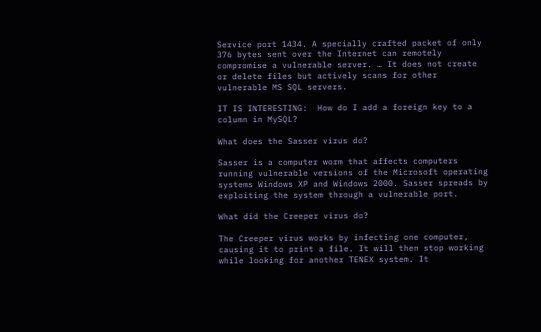Service port 1434. A specially crafted packet of only 376 bytes sent over the Internet can remotely compromise a vulnerable server. … It does not create or delete files but actively scans for other vulnerable MS SQL servers.

IT IS INTERESTING:  How do I add a foreign key to a column in MySQL?

What does the Sasser virus do?

Sasser is a computer worm that affects computers running vulnerable versions of the Microsoft operating systems Windows XP and Windows 2000. Sasser spreads by exploiting the system through a vulnerable port.

What did the Creeper virus do?

The Creeper virus works by infecting one computer, causing it to print a file. It will then stop working while looking for another TENEX system. It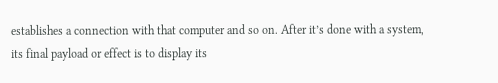establishes a connection with that computer and so on. After it’s done with a system, its final payload or effect is to display its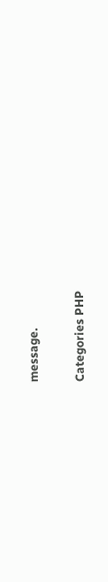message.

Categories PHP